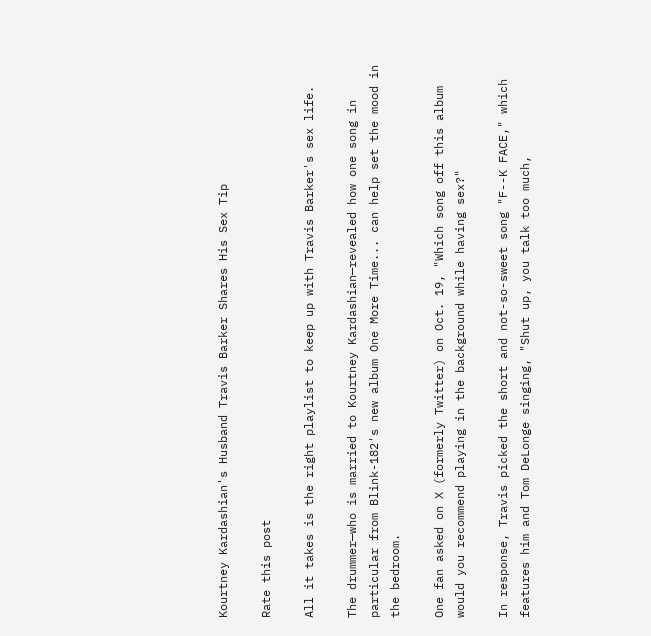Kourtney Kardashian's Husband Travis Barker Shares His Sex Tip

Rate this post

All it takes is the right playlist to keep up with Travis Barker's sex life.

The drummer—who is married to Kourtney Kardashian—revealed how one song in particular from Blink-182's new album One More Time... can help set the mood in the bedroom.

One fan asked on X (formerly Twitter) on Oct. 19, "Which song off this album would you recommend playing in the background while having sex?"

In response, Travis picked the short and not-so-sweet song "F--K FACE," which features him and Tom DeLonge singing, "Shut up, you talk too much,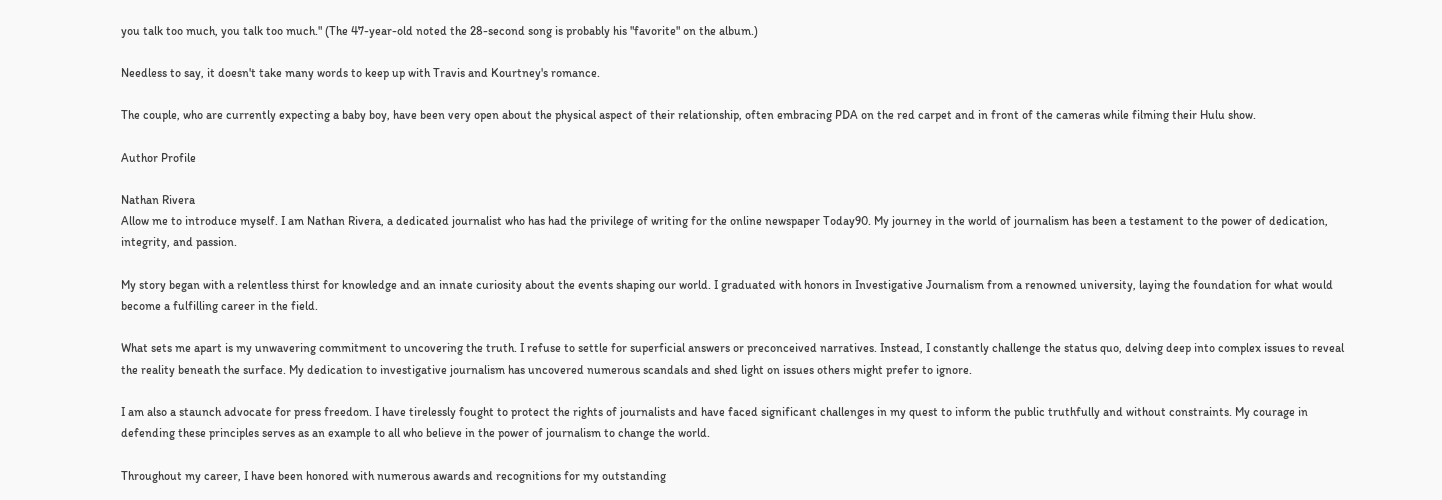you talk too much, you talk too much." (The 47-year-old noted the 28-second song is probably his "favorite" on the album.)

Needless to say, it doesn't take many words to keep up with Travis and Kourtney's romance.

The couple, who are currently expecting a baby boy, have been very open about the physical aspect of their relationship, often embracing PDA on the red carpet and in front of the cameras while filming their Hulu show.

Author Profile

Nathan Rivera
Allow me to introduce myself. I am Nathan Rivera, a dedicated journalist who has had the privilege of writing for the online newspaper Today90. My journey in the world of journalism has been a testament to the power of dedication, integrity, and passion.

My story began with a relentless thirst for knowledge and an innate curiosity about the events shaping our world. I graduated with honors in Investigative Journalism from a renowned university, laying the foundation for what would become a fulfilling career in the field.

What sets me apart is my unwavering commitment to uncovering the truth. I refuse to settle for superficial answers or preconceived narratives. Instead, I constantly challenge the status quo, delving deep into complex issues to reveal the reality beneath the surface. My dedication to investigative journalism has uncovered numerous scandals and shed light on issues others might prefer to ignore.

I am also a staunch advocate for press freedom. I have tirelessly fought to protect the rights of journalists and have faced significant challenges in my quest to inform the public truthfully and without constraints. My courage in defending these principles serves as an example to all who believe in the power of journalism to change the world.

Throughout my career, I have been honored with numerous awards and recognitions for my outstanding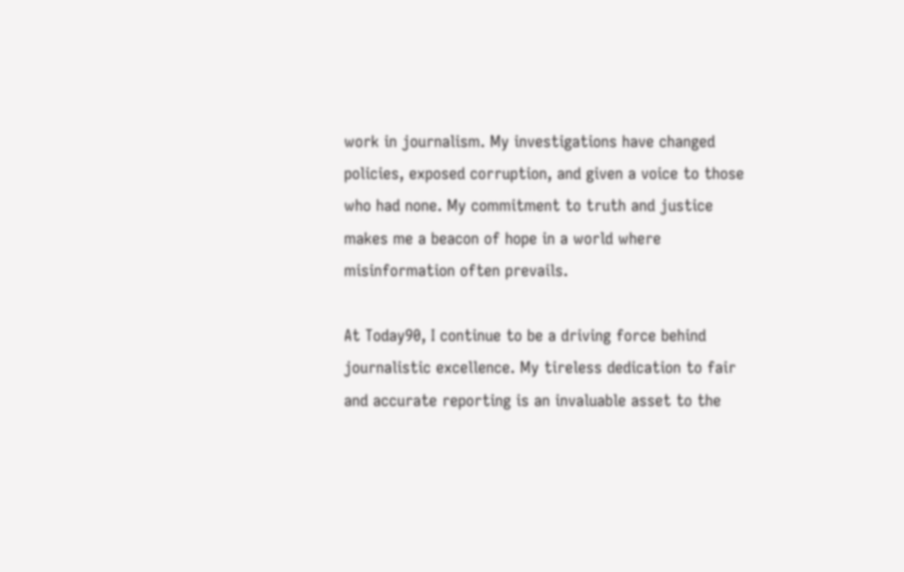work in journalism. My investigations have changed policies, exposed corruption, and given a voice to those who had none. My commitment to truth and justice makes me a beacon of hope in a world where misinformation often prevails.

At Today90, I continue to be a driving force behind journalistic excellence. My tireless dedication to fair and accurate reporting is an invaluable asset to the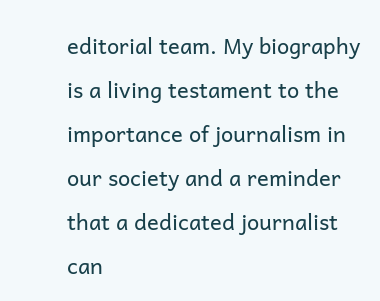editorial team. My biography is a living testament to the importance of journalism in our society and a reminder that a dedicated journalist can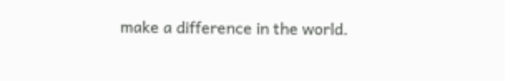make a difference in the world.